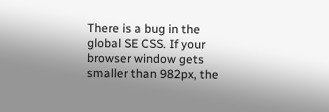There is a bug in the global SE CSS. If your browser window gets smaller than 982px, the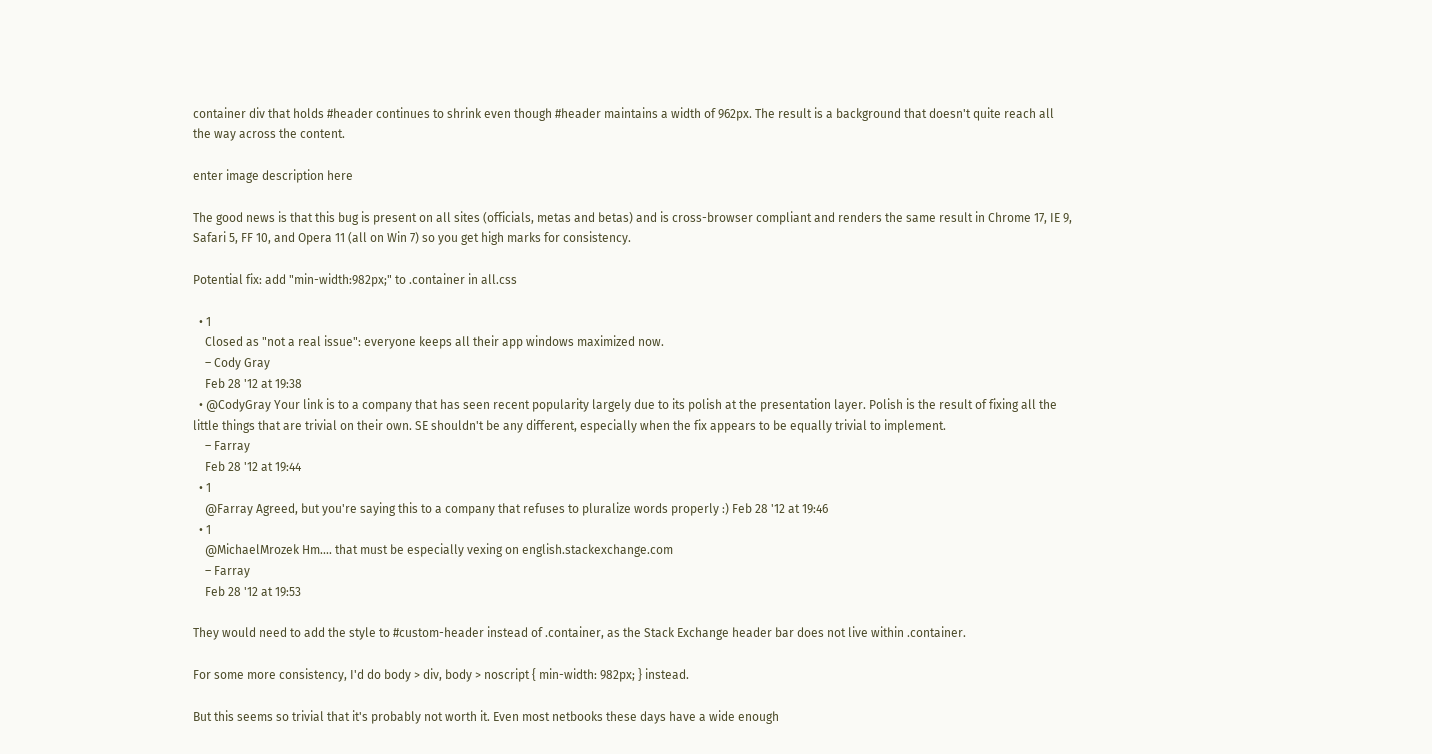container div that holds #header continues to shrink even though #header maintains a width of 962px. The result is a background that doesn't quite reach all the way across the content.

enter image description here

The good news is that this bug is present on all sites (officials, metas and betas) and is cross-browser compliant and renders the same result in Chrome 17, IE 9, Safari 5, FF 10, and Opera 11 (all on Win 7) so you get high marks for consistency.

Potential fix: add "min-width:982px;" to .container in all.css

  • 1
    Closed as "not a real issue": everyone keeps all their app windows maximized now.
    – Cody Gray
    Feb 28 '12 at 19:38
  • @CodyGray Your link is to a company that has seen recent popularity largely due to its polish at the presentation layer. Polish is the result of fixing all the little things that are trivial on their own. SE shouldn't be any different, especially when the fix appears to be equally trivial to implement.
    – Farray
    Feb 28 '12 at 19:44
  • 1
    @Farray Agreed, but you're saying this to a company that refuses to pluralize words properly :) Feb 28 '12 at 19:46
  • 1
    @MichaelMrozek Hm.... that must be especially vexing on english.stackexchange.com
    – Farray
    Feb 28 '12 at 19:53

They would need to add the style to #custom-header instead of .container, as the Stack Exchange header bar does not live within .container.

For some more consistency, I'd do body > div, body > noscript { min-width: 982px; } instead.

But this seems so trivial that it's probably not worth it. Even most netbooks these days have a wide enough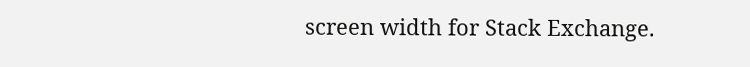screen width for Stack Exchange.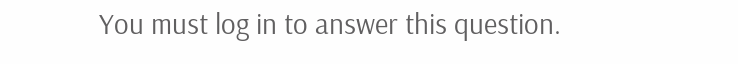You must log in to answer this question.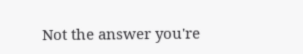Not the answer you're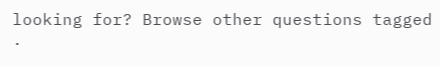looking for? Browse other questions tagged .